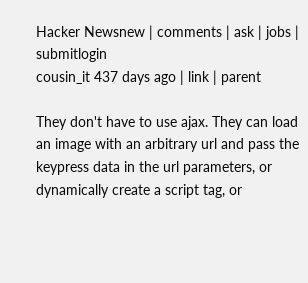Hacker Newsnew | comments | ask | jobs | submitlogin
cousin_it 437 days ago | link | parent

They don't have to use ajax. They can load an image with an arbitrary url and pass the keypress data in the url parameters, or dynamically create a script tag, or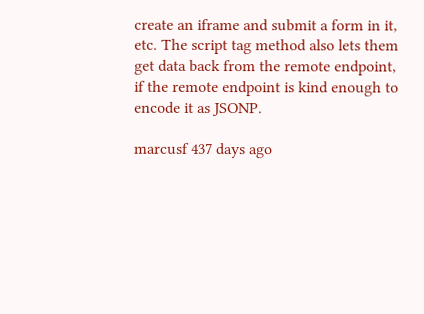create an iframe and submit a form in it, etc. The script tag method also lets them get data back from the remote endpoint, if the remote endpoint is kind enough to encode it as JSONP.

marcusf 437 days ago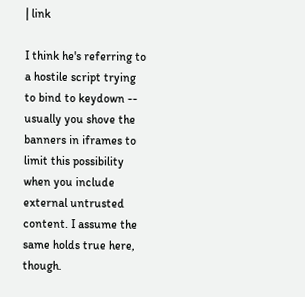| link

I think he's referring to a hostile script trying to bind to keydown -- usually you shove the banners in iframes to limit this possibility when you include external untrusted content. I assume the same holds true here, though.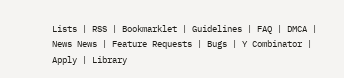Lists | RSS | Bookmarklet | Guidelines | FAQ | DMCA | News News | Feature Requests | Bugs | Y Combinator | Apply | Library